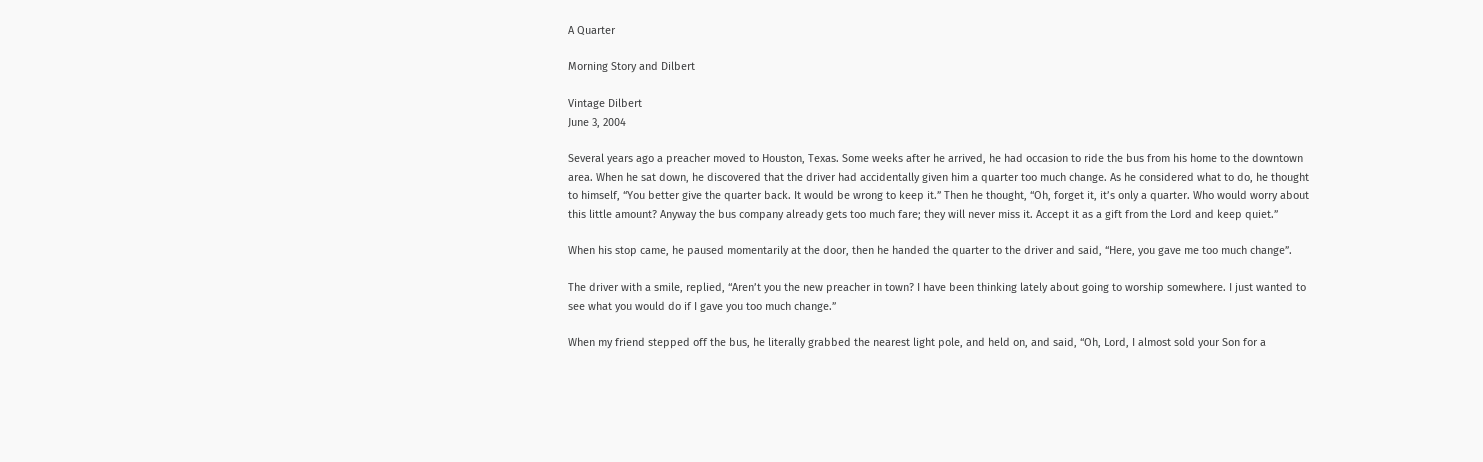A Quarter

Morning Story and Dilbert

Vintage Dilbert
June 3, 2004

Several years ago a preacher moved to Houston, Texas. Some weeks after he arrived, he had occasion to ride the bus from his home to the downtown area. When he sat down, he discovered that the driver had accidentally given him a quarter too much change. As he considered what to do, he thought to himself, “You better give the quarter back. It would be wrong to keep it.” Then he thought, “Oh, forget it, it’s only a quarter. Who would worry about this little amount? Anyway the bus company already gets too much fare; they will never miss it. Accept it as a gift from the Lord and keep quiet.”

When his stop came, he paused momentarily at the door, then he handed the quarter to the driver and said, “Here, you gave me too much change”.

The driver with a smile, replied, “Aren’t you the new preacher in town? I have been thinking lately about going to worship somewhere. I just wanted to see what you would do if I gave you too much change.”

When my friend stepped off the bus, he literally grabbed the nearest light pole, and held on, and said, “Oh, Lord, I almost sold your Son for a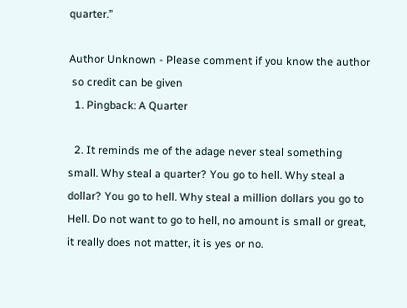quarter.”

Author Unknown - Please comment if you know the author
 so credit can be given
  1. Pingback: A Quarter

  2. It reminds me of the adage never steal something small. Why steal a quarter? You go to hell. Why steal a dollar? You go to hell. Why steal a million dollars you go to Hell. Do not want to go to hell, no amount is small or great, it really does not matter, it is yes or no.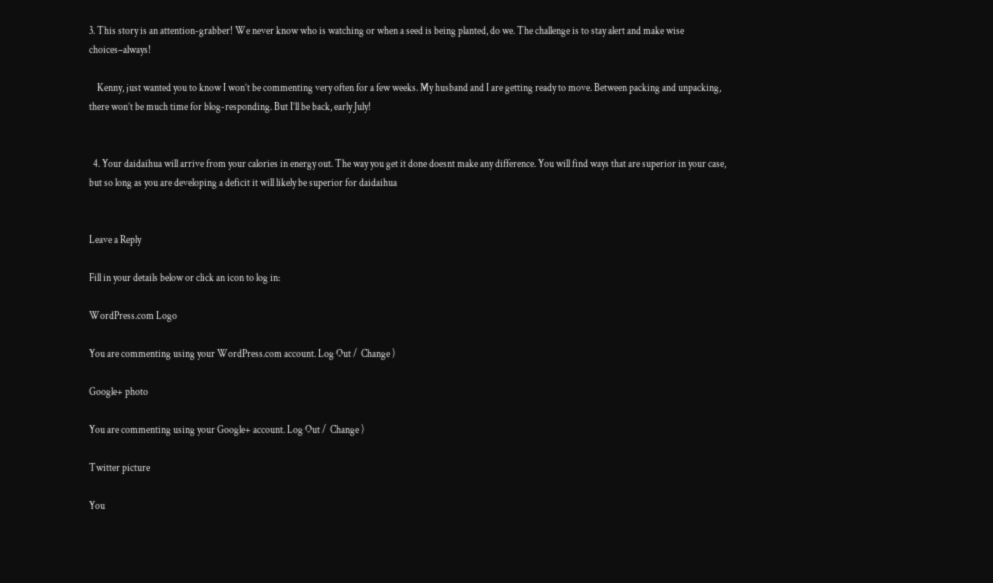3. This story is an attention-grabber! We never know who is watching or when a seed is being planted, do we. The challenge is to stay alert and make wise choices–always!

    Kenny, just wanted you to know I won’t be commenting very often for a few weeks. My husband and I are getting ready to move. Between packing and unpacking, there won’t be much time for blog-responding. But I’ll be back, early July!


  4. Your daidaihua will arrive from your calories in energy out. The way you get it done doesnt make any difference. You will find ways that are superior in your case, but so long as you are developing a deficit it will likely be superior for daidaihua


Leave a Reply

Fill in your details below or click an icon to log in:

WordPress.com Logo

You are commenting using your WordPress.com account. Log Out /  Change )

Google+ photo

You are commenting using your Google+ account. Log Out /  Change )

Twitter picture

You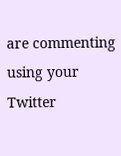are commenting using your Twitter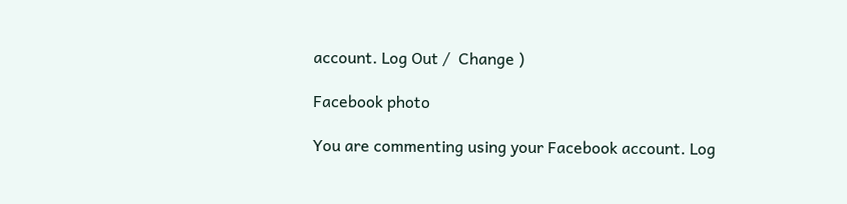account. Log Out /  Change )

Facebook photo

You are commenting using your Facebook account. Log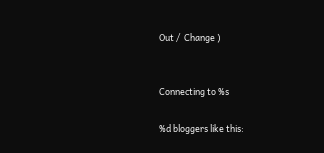Out /  Change )


Connecting to %s

%d bloggers like this: